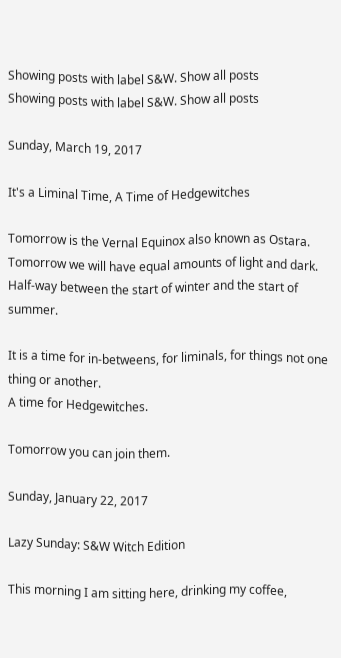Showing posts with label S&W. Show all posts
Showing posts with label S&W. Show all posts

Sunday, March 19, 2017

It's a Liminal Time, A Time of Hedgewitches

Tomorrow is the Vernal Equinox also known as Ostara.
Tomorrow we will have equal amounts of light and dark.
Half-way between the start of winter and the start of summer.

It is a time for in-betweens, for liminals, for things not one thing or another.
A time for Hedgewitches.

Tomorrow you can join them.

Sunday, January 22, 2017

Lazy Sunday: S&W Witch Edition

This morning I am sitting here, drinking my coffee,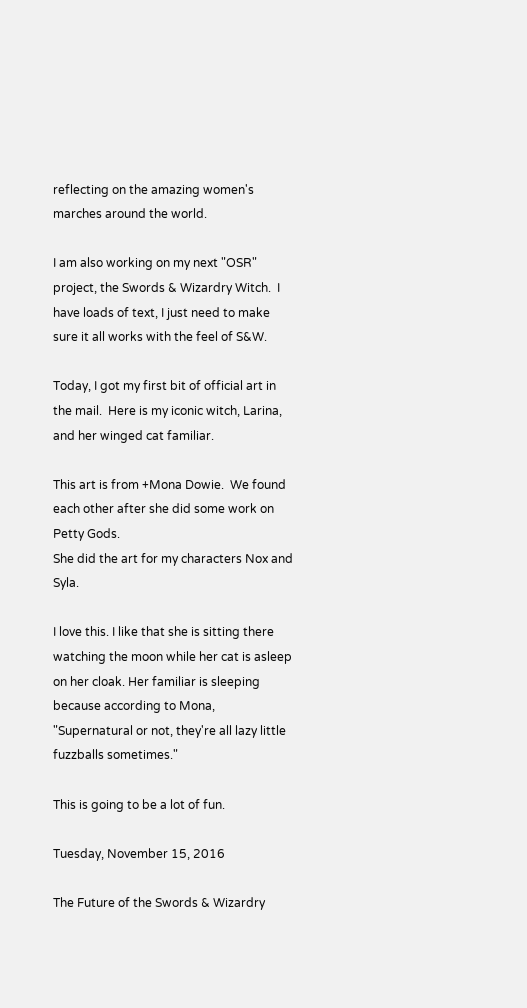reflecting on the amazing women's marches around the world.

I am also working on my next "OSR" project, the Swords & Wizardry Witch.  I have loads of text, I just need to make sure it all works with the feel of S&W.

Today, I got my first bit of official art in the mail.  Here is my iconic witch, Larina, and her winged cat familiar.

This art is from +Mona Dowie.  We found each other after she did some work on Petty Gods.
She did the art for my characters Nox and Syla.

I love this. I like that she is sitting there watching the moon while her cat is asleep on her cloak. Her familiar is sleeping because according to Mona, "Supernatural or not, they're all lazy little fuzzballs sometimes."

This is going to be a lot of fun.

Tuesday, November 15, 2016

The Future of the Swords & Wizardry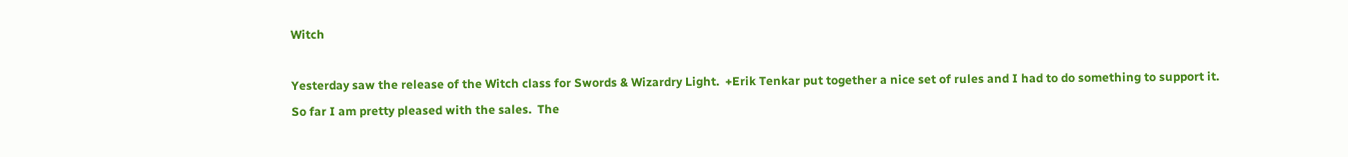Witch

Yesterday saw the release of the Witch class for Swords & Wizardry Light.  +Erik Tenkar put together a nice set of rules and I had to do something to support it.
So far I am pretty pleased with the sales.  The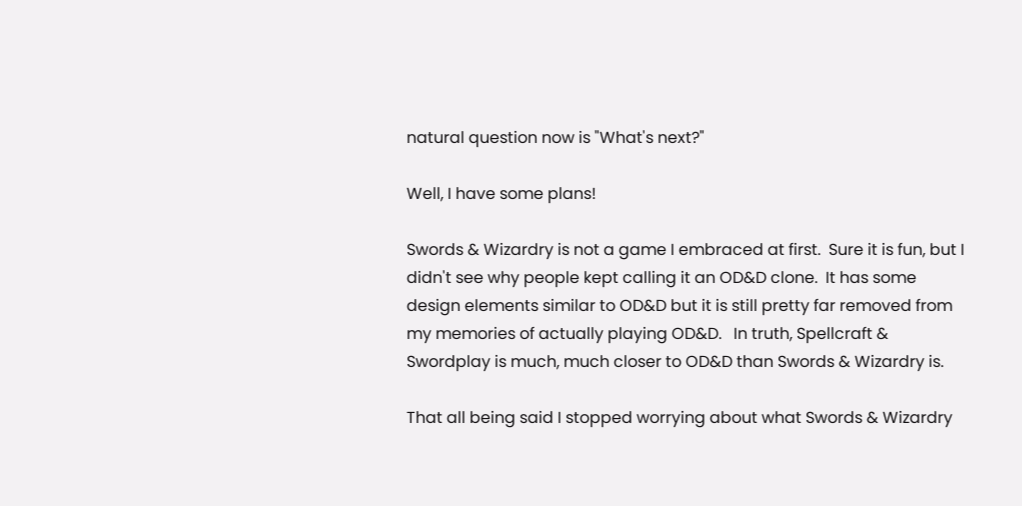natural question now is "What's next?"

Well, I have some plans!

Swords & Wizardry is not a game I embraced at first.  Sure it is fun, but I didn't see why people kept calling it an OD&D clone.  It has some design elements similar to OD&D but it is still pretty far removed from my memories of actually playing OD&D.   In truth, Spellcraft & Swordplay is much, much closer to OD&D than Swords & Wizardry is.

That all being said I stopped worrying about what Swords & Wizardry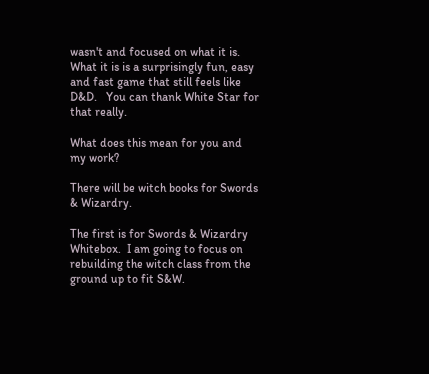wasn't and focused on what it is.  What it is is a surprisingly fun, easy and fast game that still feels like D&D.   You can thank White Star for that really.

What does this mean for you and my work?

There will be witch books for Swords & Wizardry.

The first is for Swords & Wizardry Whitebox.  I am going to focus on rebuilding the witch class from the ground up to fit S&W.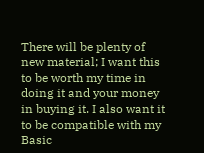There will be plenty of new material; I want this to be worth my time in doing it and your money in buying it. I also want it to be compatible with my Basic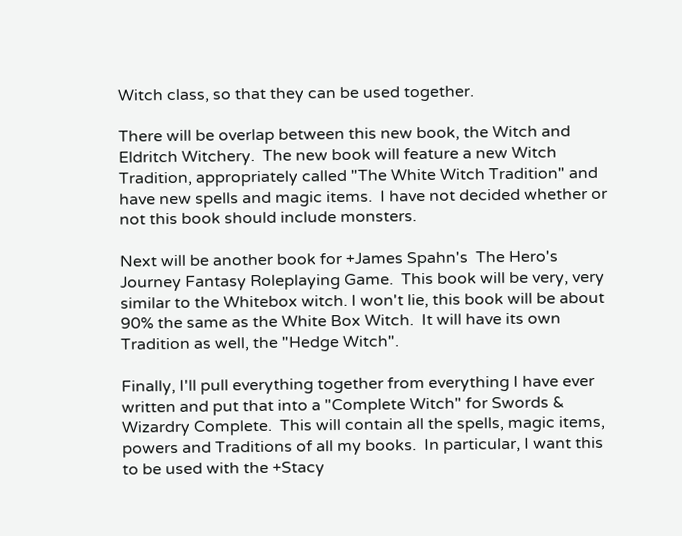Witch class, so that they can be used together.

There will be overlap between this new book, the Witch and Eldritch Witchery.  The new book will feature a new Witch Tradition, appropriately called "The White Witch Tradition" and have new spells and magic items.  I have not decided whether or not this book should include monsters.

Next will be another book for +James Spahn's  The Hero's Journey Fantasy Roleplaying Game.  This book will be very, very similar to the Whitebox witch. I won't lie, this book will be about 90% the same as the White Box Witch.  It will have its own Tradition as well, the "Hedge Witch".

Finally, I'll pull everything together from everything I have ever written and put that into a "Complete Witch" for Swords & Wizardry Complete.  This will contain all the spells, magic items, powers and Traditions of all my books.  In particular, I want this to be used with the +Stacy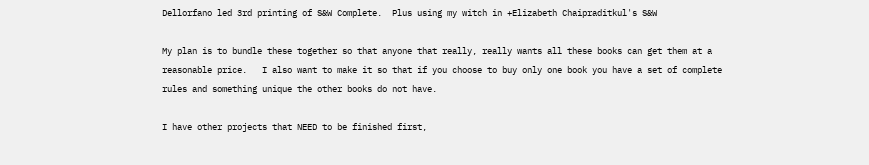Dellorfano led 3rd printing of S&W Complete.  Plus using my witch in +Elizabeth Chaipraditkul's S&W

My plan is to bundle these together so that anyone that really, really wants all these books can get them at a reasonable price.   I also want to make it so that if you choose to buy only one book you have a set of complete rules and something unique the other books do not have.

I have other projects that NEED to be finished first,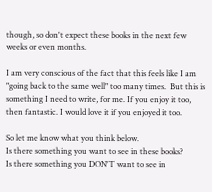though, so don't expect these books in the next few weeks or even months.

I am very conscious of the fact that this feels like I am "going back to the same well" too many times.  But this is something I need to write, for me. If you enjoy it too, then fantastic. I would love it if you enjoyed it too.

So let me know what you think below.
Is there something you want to see in these books?
Is there something you DON'T want to see in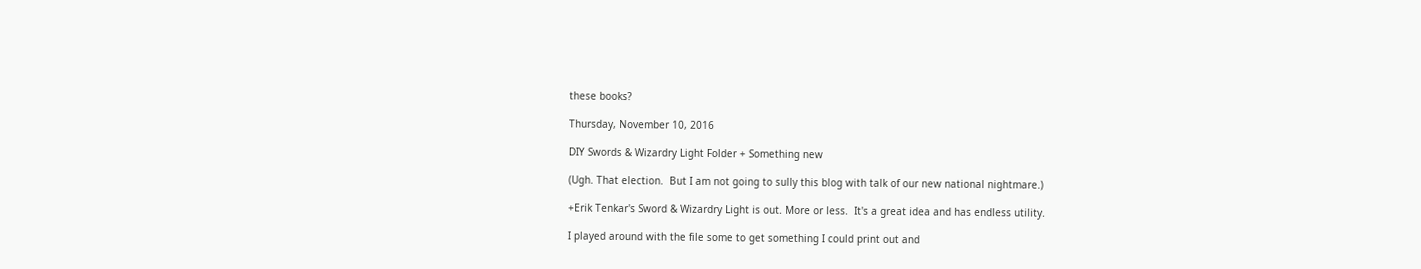these books?

Thursday, November 10, 2016

DIY Swords & Wizardry Light Folder + Something new

(Ugh. That election.  But I am not going to sully this blog with talk of our new national nightmare.)

+Erik Tenkar's Sword & Wizardry Light is out. More or less.  It's a great idea and has endless utility.

I played around with the file some to get something I could print out and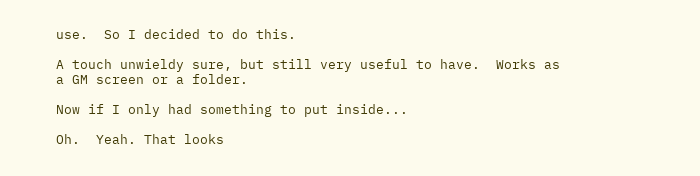use.  So I decided to do this.

A touch unwieldy sure, but still very useful to have.  Works as a GM screen or a folder.

Now if I only had something to put inside...

Oh.  Yeah. That looks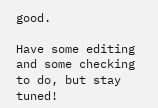good.

Have some editing and some checking to do, but stay tuned!